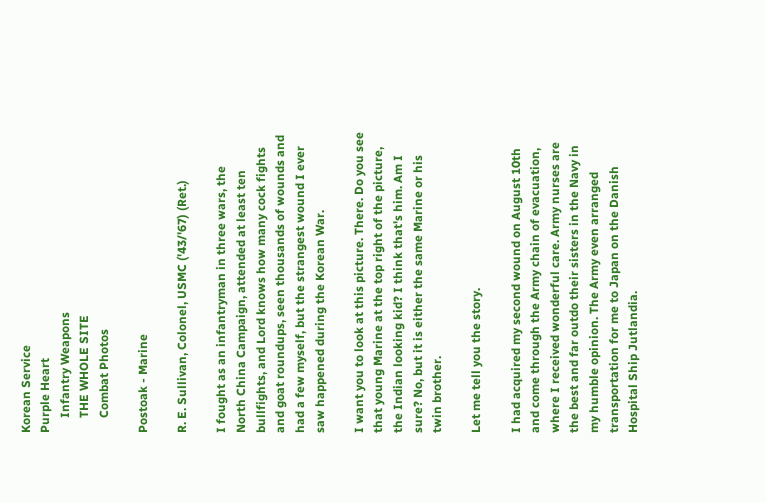Korean Service
Purple Heart
     Infantry Weapons
     THE WHOLE SITE
     Combat Photos

Postoak - Marine

R. E. Sullivan, Colonel, USMC ('43/'67) (Ret.)

I fought as an infantryman in three wars, the North China Campaign, attended at least ten bullfights, and Lord knows how many cock fights and goat roundups, seen thousands of wounds and had a few myself, but the strangest wound I ever saw happened during the Korean War.

I want you to look at this picture. There. Do you see that young Marine at the top right of the picture, the Indian looking kid? I think that's him. Am I sure? No, but it is either the same Marine or his twin brother.

Let me tell you the story.

I had acquired my second wound on August 10th and come through the Army chain of evacuation, where I received wonderful care. Army nurses are the best and far outdo their sisters in the Navy in my humble opinion. The Army even arranged transportation for me to Japan on the Danish Hospital Ship Jutlandia.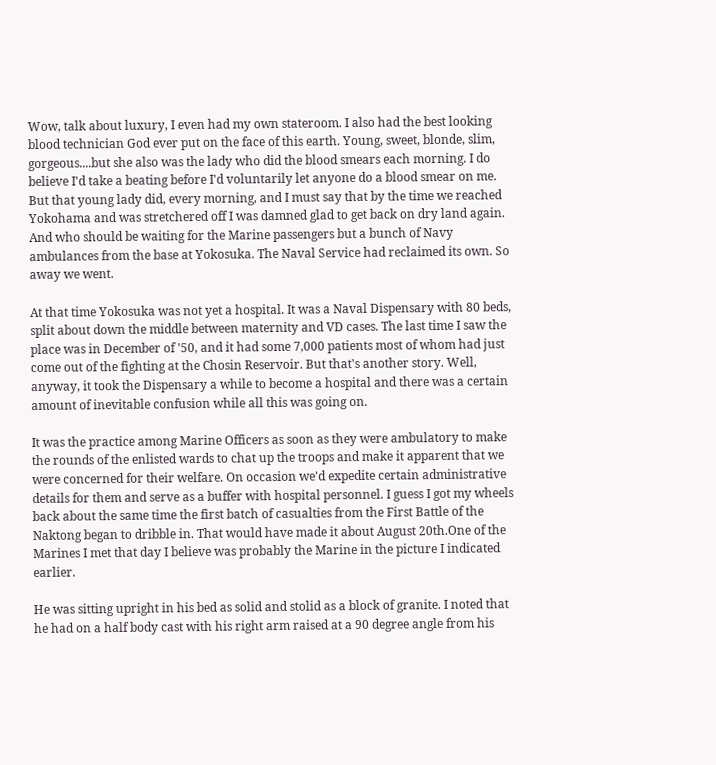Wow, talk about luxury, I even had my own stateroom. I also had the best looking blood technician God ever put on the face of this earth. Young, sweet, blonde, slim, gorgeous....but she also was the lady who did the blood smears each morning. I do believe I'd take a beating before I'd voluntarily let anyone do a blood smear on me. But that young lady did, every morning, and I must say that by the time we reached Yokohama and was stretchered off I was damned glad to get back on dry land again. And who should be waiting for the Marine passengers but a bunch of Navy ambulances from the base at Yokosuka. The Naval Service had reclaimed its own. So away we went.

At that time Yokosuka was not yet a hospital. It was a Naval Dispensary with 80 beds, split about down the middle between maternity and VD cases. The last time I saw the place was in December of '50, and it had some 7,000 patients most of whom had just come out of the fighting at the Chosin Reservoir. But that's another story. Well, anyway, it took the Dispensary a while to become a hospital and there was a certain amount of inevitable confusion while all this was going on.

It was the practice among Marine Officers as soon as they were ambulatory to make the rounds of the enlisted wards to chat up the troops and make it apparent that we were concerned for their welfare. On occasion we'd expedite certain administrative details for them and serve as a buffer with hospital personnel. I guess I got my wheels back about the same time the first batch of casualties from the First Battle of the Naktong began to dribble in. That would have made it about August 20th.One of the Marines I met that day I believe was probably the Marine in the picture I indicated earlier.

He was sitting upright in his bed as solid and stolid as a block of granite. I noted that he had on a half body cast with his right arm raised at a 90 degree angle from his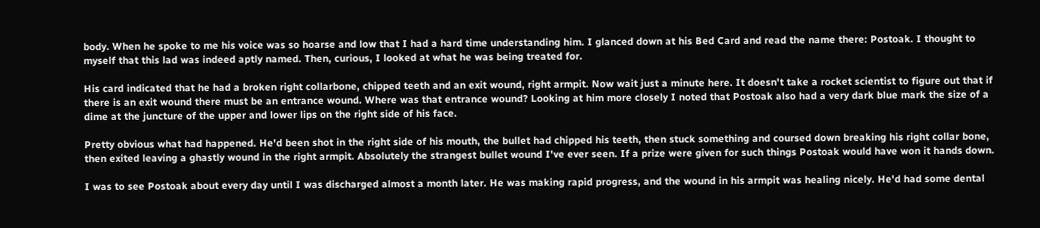body. When he spoke to me his voice was so hoarse and low that I had a hard time understanding him. I glanced down at his Bed Card and read the name there: Postoak. I thought to myself that this lad was indeed aptly named. Then, curious, I looked at what he was being treated for.

His card indicated that he had a broken right collarbone, chipped teeth and an exit wound, right armpit. Now wait just a minute here. It doesn't take a rocket scientist to figure out that if there is an exit wound there must be an entrance wound. Where was that entrance wound? Looking at him more closely I noted that Postoak also had a very dark blue mark the size of a dime at the juncture of the upper and lower lips on the right side of his face.

Pretty obvious what had happened. He'd been shot in the right side of his mouth, the bullet had chipped his teeth, then stuck something and coursed down breaking his right collar bone, then exited leaving a ghastly wound in the right armpit. Absolutely the strangest bullet wound I've ever seen. If a prize were given for such things Postoak would have won it hands down.

I was to see Postoak about every day until I was discharged almost a month later. He was making rapid progress, and the wound in his armpit was healing nicely. He'd had some dental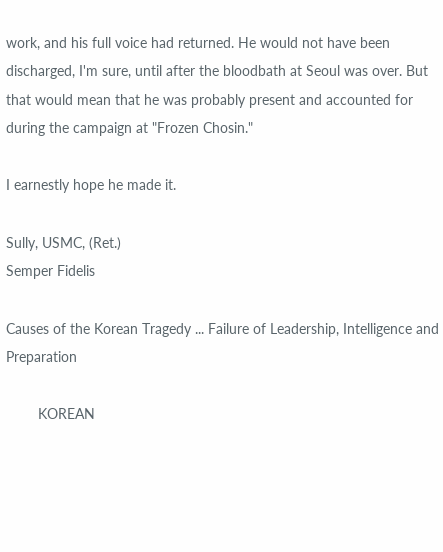work, and his full voice had returned. He would not have been discharged, I'm sure, until after the bloodbath at Seoul was over. But that would mean that he was probably present and accounted for during the campaign at "Frozen Chosin."

I earnestly hope he made it.

Sully, USMC, (Ret.)
Semper Fidelis

Causes of the Korean Tragedy ... Failure of Leadership, Intelligence and Preparation

        KOREAN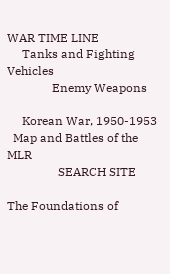WAR TIME LINE
     Tanks and Fighting Vehicles
               Enemy Weapons

     Korean War, 1950-1953
  Map and Battles of the MLR
                 SEARCH SITE

The Foundations of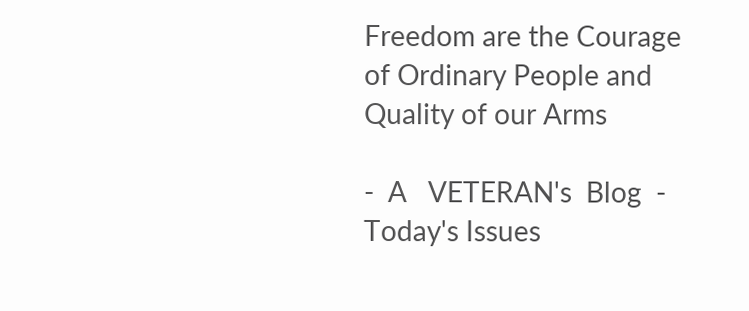Freedom are the Courage of Ordinary People and Quality of our Arms

-  A   VETERAN's  Blog  -
Today's Issues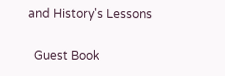and History's Lessons

  Guest Book